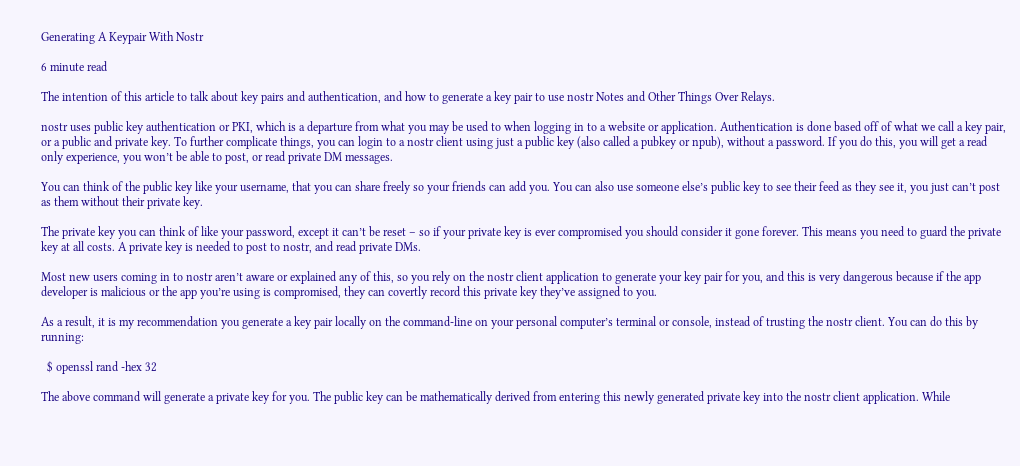Generating A Keypair With Nostr

6 minute read

The intention of this article to talk about key pairs and authentication, and how to generate a key pair to use nostr Notes and Other Things Over Relays.

nostr uses public key authentication or PKI, which is a departure from what you may be used to when logging in to a website or application. Authentication is done based off of what we call a key pair, or a public and private key. To further complicate things, you can login to a nostr client using just a public key (also called a pubkey or npub), without a password. If you do this, you will get a read only experience, you won’t be able to post, or read private DM messages.

You can think of the public key like your username, that you can share freely so your friends can add you. You can also use someone else’s public key to see their feed as they see it, you just can’t post as them without their private key.

The private key you can think of like your password, except it can’t be reset – so if your private key is ever compromised you should consider it gone forever. This means you need to guard the private key at all costs. A private key is needed to post to nostr, and read private DMs.

Most new users coming in to nostr aren’t aware or explained any of this, so you rely on the nostr client application to generate your key pair for you, and this is very dangerous because if the app developer is malicious or the app you’re using is compromised, they can covertly record this private key they’ve assigned to you.

As a result, it is my recommendation you generate a key pair locally on the command-line on your personal computer’s terminal or console, instead of trusting the nostr client. You can do this by running:

  $ openssl rand -hex 32

The above command will generate a private key for you. The public key can be mathematically derived from entering this newly generated private key into the nostr client application. While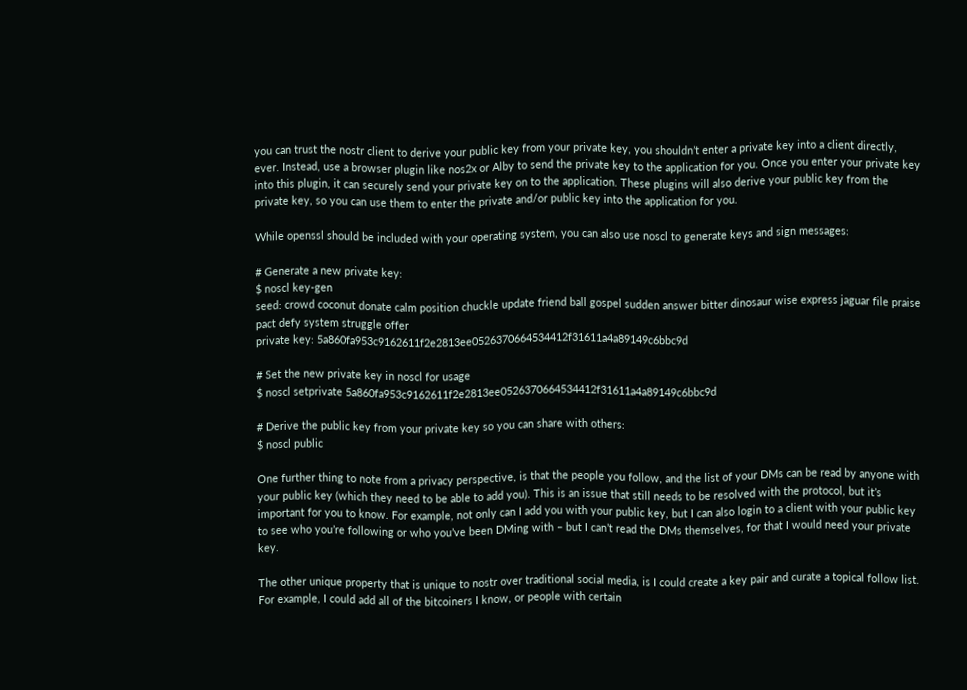you can trust the nostr client to derive your public key from your private key, you shouldn’t enter a private key into a client directly, ever. Instead, use a browser plugin like nos2x or Alby to send the private key to the application for you. Once you enter your private key into this plugin, it can securely send your private key on to the application. These plugins will also derive your public key from the private key, so you can use them to enter the private and/or public key into the application for you.

While openssl should be included with your operating system, you can also use noscl to generate keys and sign messages:

# Generate a new private key:
$ noscl key-gen
seed: crowd coconut donate calm position chuckle update friend ball gospel sudden answer bitter dinosaur wise express jaguar file praise pact defy system struggle offer
private key: 5a860fa953c9162611f2e2813ee0526370664534412f31611a4a89149c6bbc9d

# Set the new private key in noscl for usage
$ noscl setprivate 5a860fa953c9162611f2e2813ee0526370664534412f31611a4a89149c6bbc9d

# Derive the public key from your private key so you can share with others:
$ noscl public

One further thing to note from a privacy perspective, is that the people you follow, and the list of your DMs can be read by anyone with your public key (which they need to be able to add you). This is an issue that still needs to be resolved with the protocol, but it’s important for you to know. For example, not only can I add you with your public key, but I can also login to a client with your public key to see who you’re following or who you’ve been DMing with – but I can’t read the DMs themselves, for that I would need your private key.

The other unique property that is unique to nostr over traditional social media, is I could create a key pair and curate a topical follow list. For example, I could add all of the bitcoiners I know, or people with certain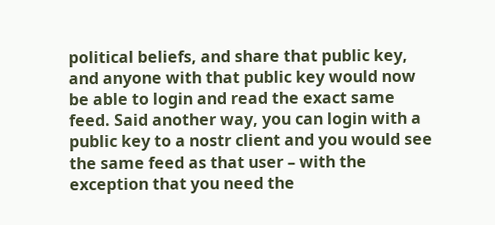political beliefs, and share that public key, and anyone with that public key would now be able to login and read the exact same feed. Said another way, you can login with a public key to a nostr client and you would see the same feed as that user – with the exception that you need the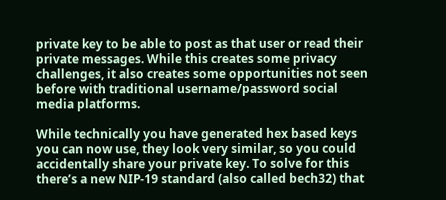private key to be able to post as that user or read their private messages. While this creates some privacy challenges, it also creates some opportunities not seen before with traditional username/password social media platforms.

While technically you have generated hex based keys you can now use, they look very similar, so you could accidentally share your private key. To solve for this there’s a new NIP-19 standard (also called bech32) that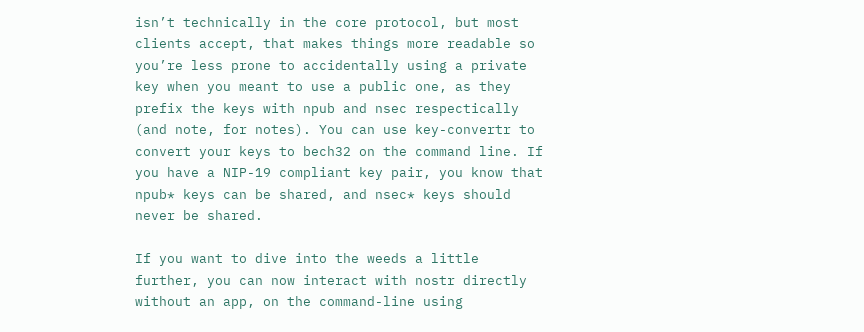isn’t technically in the core protocol, but most clients accept, that makes things more readable so you’re less prone to accidentally using a private key when you meant to use a public one, as they prefix the keys with npub and nsec respectically (and note, for notes). You can use key-convertr to convert your keys to bech32 on the command line. If you have a NIP-19 compliant key pair, you know that npub* keys can be shared, and nsec* keys should never be shared.

If you want to dive into the weeds a little further, you can now interact with nostr directly without an app, on the command-line using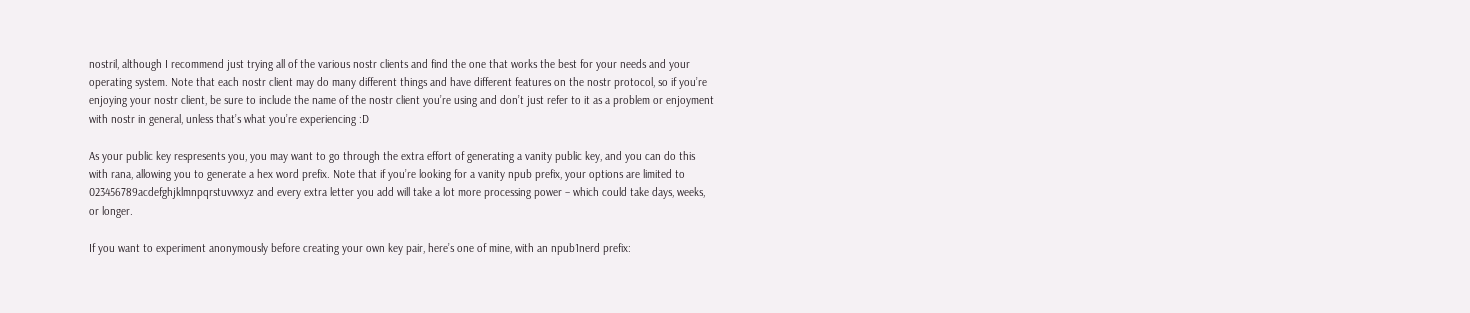nostril, although I recommend just trying all of the various nostr clients and find the one that works the best for your needs and your operating system. Note that each nostr client may do many different things and have different features on the nostr protocol, so if you’re enjoying your nostr client, be sure to include the name of the nostr client you’re using and don’t just refer to it as a problem or enjoyment with nostr in general, unless that’s what you’re experiencing :D

As your public key respresents you, you may want to go through the extra effort of generating a vanity public key, and you can do this with rana, allowing you to generate a hex word prefix. Note that if you’re looking for a vanity npub prefix, your options are limited to 023456789acdefghjklmnpqrstuvwxyz and every extra letter you add will take a lot more processing power – which could take days, weeks, or longer.

If you want to experiment anonymously before creating your own key pair, here’s one of mine, with an npub1nerd prefix: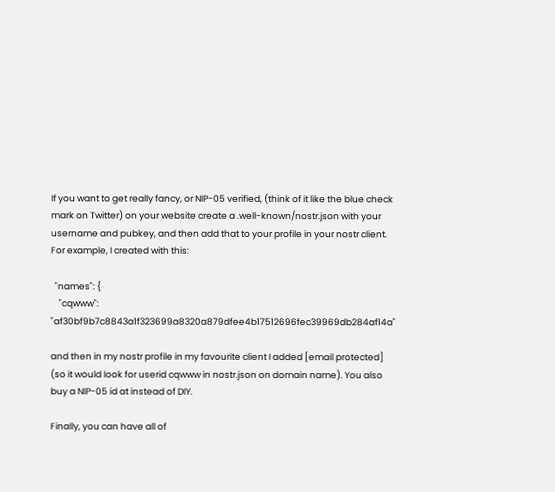If you want to get really fancy, or NIP-05 verified, (think of it like the blue check mark on Twitter) on your website create a .well-known/nostr.json with your username and pubkey, and then add that to your profile in your nostr client. For example, I created with this:

  "names": {
    "cqwww": "af30bf9b7c8843a1f323699a8320a879dfee4b17512696fec39969db284af14a"

and then in my nostr profile in my favourite client I added [email protected] (so it would look for userid cqwww in nostr.json on domain name). You also buy a NIP-05 id at instead of DIY.

Finally, you can have all of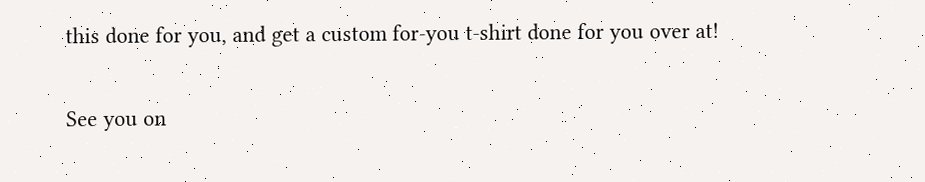this done for you, and get a custom for-you t-shirt done for you over at!

See you on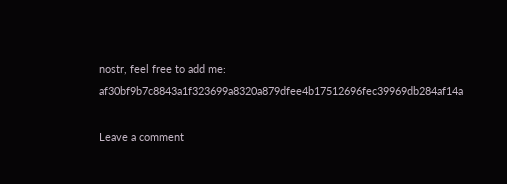nostr, feel free to add me: af30bf9b7c8843a1f323699a8320a879dfee4b17512696fec39969db284af14a

Leave a comment